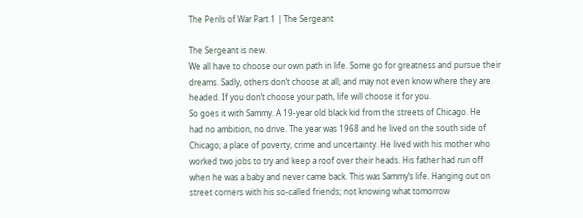The Perils of War Part 1 | The Sergeant

The Sergeant is new.
We all have to choose our own path in life. Some go for greatness and pursue their
dreams. Sadly, others don’t choose at all; and may not even know where they are
headed. If you don’t choose your path, life will choose it for you.
So goes it with Sammy. A 19-year old black kid from the streets of Chicago. He
had no ambition, no drive. The year was 1968 and he lived on the south side of
Chicago; a place of poverty, crime and uncertainty. He lived with his mother who
worked two jobs to try and keep a roof over their heads. His father had run off
when he was a baby and never came back. This was Sammy’s life. Hanging out on
street corners with his so-called friends; not knowing what tomorrow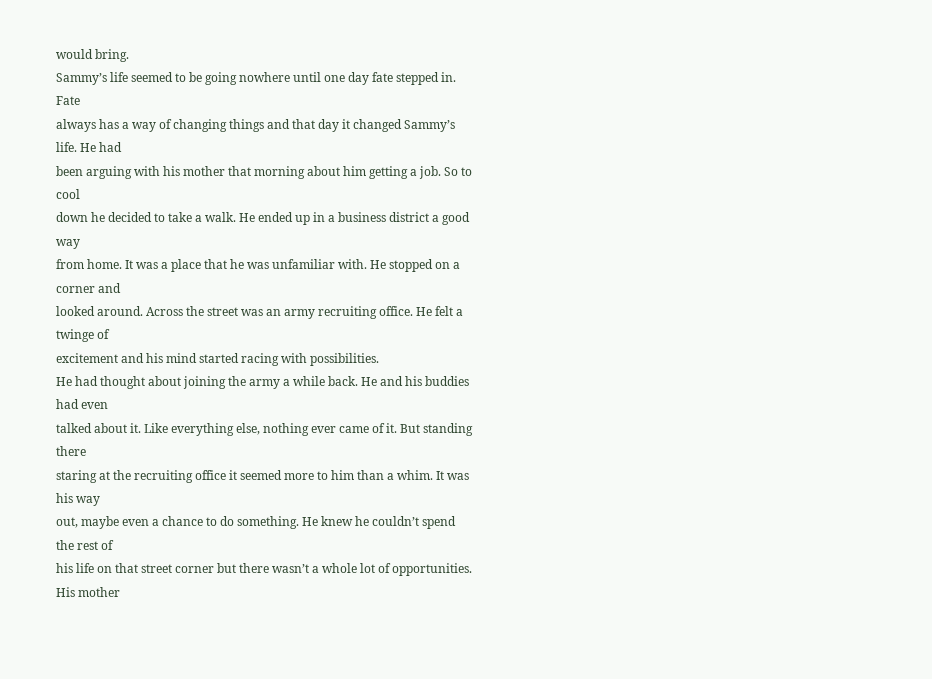would bring.
Sammy’s life seemed to be going nowhere until one day fate stepped in. Fate
always has a way of changing things and that day it changed Sammy’s life. He had
been arguing with his mother that morning about him getting a job. So to cool
down he decided to take a walk. He ended up in a business district a good way
from home. It was a place that he was unfamiliar with. He stopped on a corner and
looked around. Across the street was an army recruiting office. He felt a twinge of
excitement and his mind started racing with possibilities.
He had thought about joining the army a while back. He and his buddies had even
talked about it. Like everything else, nothing ever came of it. But standing there
staring at the recruiting office it seemed more to him than a whim. It was his way
out, maybe even a chance to do something. He knew he couldn’t spend the rest of
his life on that street corner but there wasn’t a whole lot of opportunities.
His mother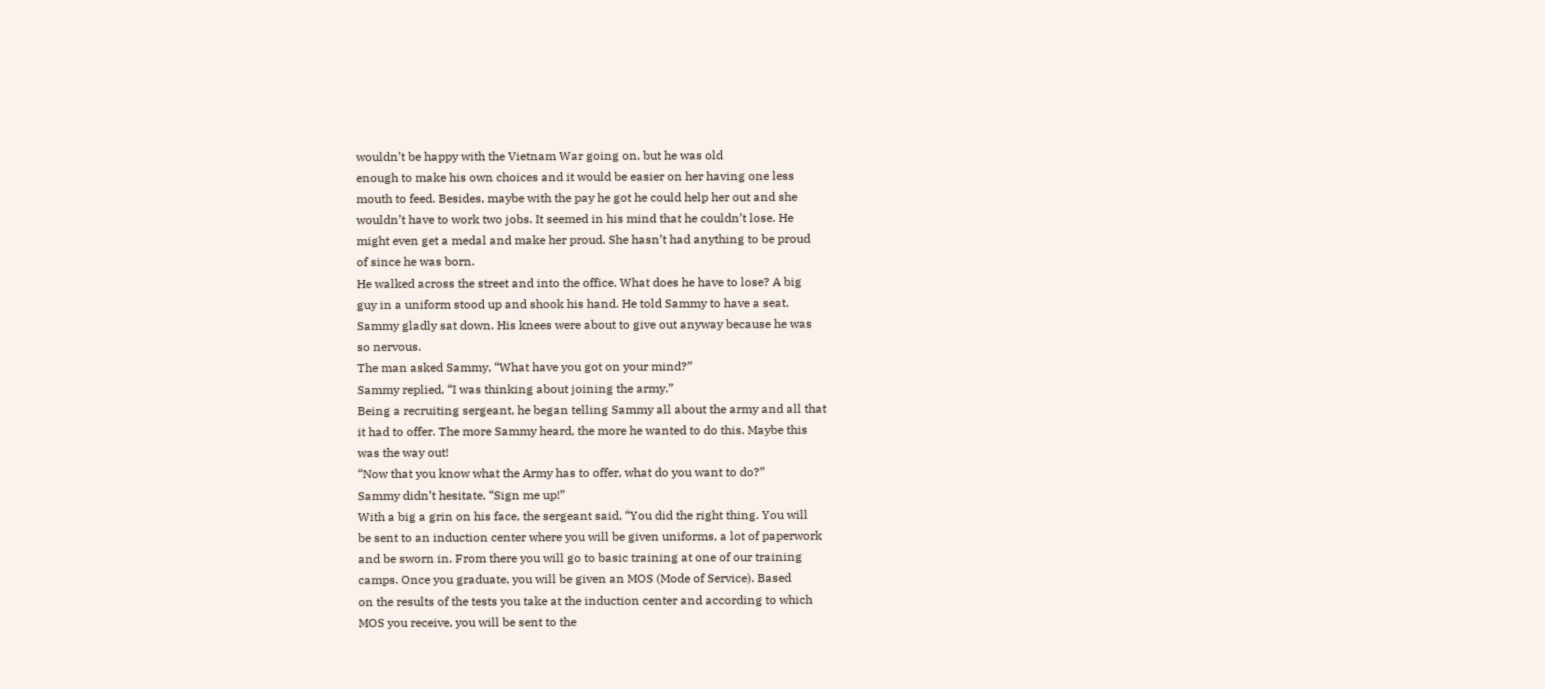wouldn’t be happy with the Vietnam War going on, but he was old
enough to make his own choices and it would be easier on her having one less
mouth to feed. Besides, maybe with the pay he got he could help her out and she
wouldn’t have to work two jobs. It seemed in his mind that he couldn’t lose. He
might even get a medal and make her proud. She hasn’t had anything to be proud
of since he was born.
He walked across the street and into the office. What does he have to lose? A big
guy in a uniform stood up and shook his hand. He told Sammy to have a seat.
Sammy gladly sat down. His knees were about to give out anyway because he was
so nervous.
The man asked Sammy, “What have you got on your mind?”
Sammy replied, “I was thinking about joining the army.”
Being a recruiting sergeant, he began telling Sammy all about the army and all that
it had to offer. The more Sammy heard, the more he wanted to do this. Maybe this
was the way out!
“Now that you know what the Army has to offer, what do you want to do?”
Sammy didn’t hesitate, “Sign me up!”
With a big a grin on his face, the sergeant said, “You did the right thing. You will
be sent to an induction center where you will be given uniforms, a lot of paperwork
and be sworn in. From there you will go to basic training at one of our training
camps. Once you graduate, you will be given an MOS (Mode of Service). Based
on the results of the tests you take at the induction center and according to which
MOS you receive, you will be sent to the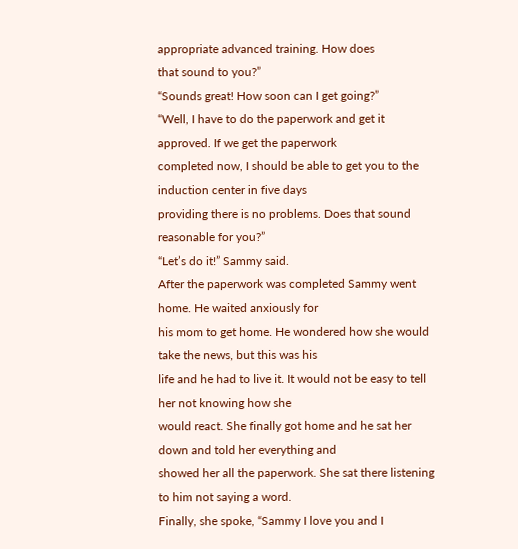appropriate advanced training. How does
that sound to you?”
“Sounds great! How soon can I get going?”
“Well, I have to do the paperwork and get it approved. If we get the paperwork
completed now, I should be able to get you to the induction center in five days
providing there is no problems. Does that sound reasonable for you?”
“Let’s do it!” Sammy said.
After the paperwork was completed Sammy went home. He waited anxiously for
his mom to get home. He wondered how she would take the news, but this was his
life and he had to live it. It would not be easy to tell her not knowing how she
would react. She finally got home and he sat her down and told her everything and
showed her all the paperwork. She sat there listening to him not saying a word.
Finally, she spoke, “Sammy I love you and I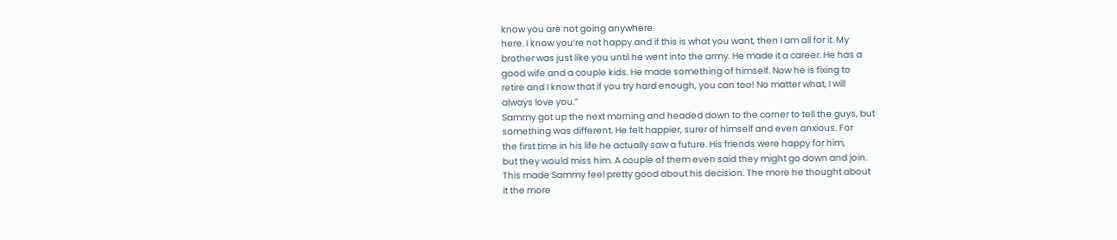know you are not going anywhere
here. I know you’re not happy and if this is what you want, then I am all for it. My
brother was just like you until he went into the army. He made it a career. He has a
good wife and a couple kids. He made something of himself. Now he is fixing to
retire and I know that if you try hard enough, you can too! No matter what, I will
always love you.”
Sammy got up the next morning and headed down to the corner to tell the guys, but
something was different. He felt happier, surer of himself and even anxious. For
the first time in his life he actually saw a future. His friends were happy for him,
but they would miss him. A couple of them even said they might go down and join.
This made Sammy feel pretty good about his decision. The more he thought about
it the more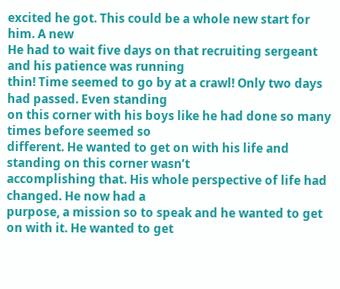excited he got. This could be a whole new start for him. A new
He had to wait five days on that recruiting sergeant and his patience was running
thin! Time seemed to go by at a crawl! Only two days had passed. Even standing
on this corner with his boys like he had done so many times before seemed so
different. He wanted to get on with his life and standing on this corner wasn’t
accomplishing that. His whole perspective of life had changed. He now had a
purpose, a mission so to speak and he wanted to get on with it. He wanted to get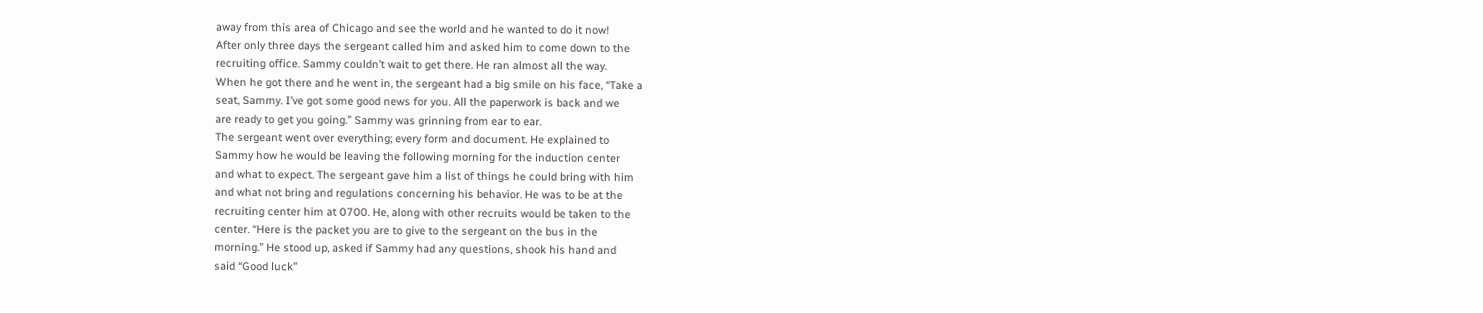away from this area of Chicago and see the world and he wanted to do it now!
After only three days the sergeant called him and asked him to come down to the
recruiting office. Sammy couldn’t wait to get there. He ran almost all the way.
When he got there and he went in, the sergeant had a big smile on his face, “Take a
seat, Sammy. I’ve got some good news for you. All the paperwork is back and we
are ready to get you going.” Sammy was grinning from ear to ear.
The sergeant went over everything; every form and document. He explained to
Sammy how he would be leaving the following morning for the induction center
and what to expect. The sergeant gave him a list of things he could bring with him
and what not bring and regulations concerning his behavior. He was to be at the
recruiting center him at 0700. He, along with other recruits would be taken to the
center. “Here is the packet you are to give to the sergeant on the bus in the
morning.” He stood up, asked if Sammy had any questions, shook his hand and
said “Good luck”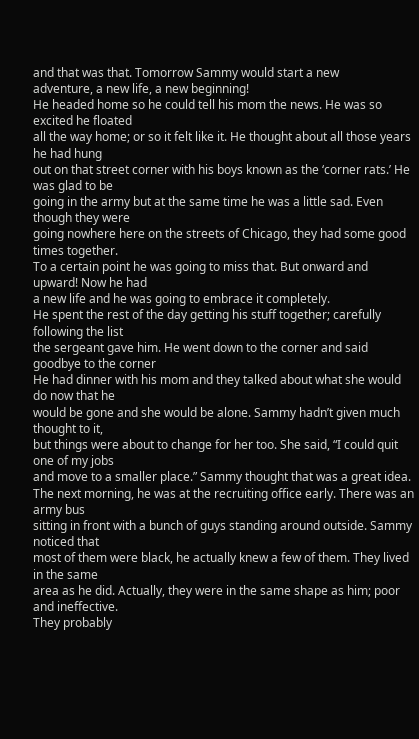and that was that. Tomorrow Sammy would start a new
adventure, a new life, a new beginning!
He headed home so he could tell his mom the news. He was so excited he floated
all the way home; or so it felt like it. He thought about all those years he had hung
out on that street corner with his boys known as the ‘corner rats.’ He was glad to be
going in the army but at the same time he was a little sad. Even though they were
going nowhere here on the streets of Chicago, they had some good times together.
To a certain point he was going to miss that. But onward and upward! Now he had
a new life and he was going to embrace it completely.
He spent the rest of the day getting his stuff together; carefully following the list
the sergeant gave him. He went down to the corner and said goodbye to the corner
He had dinner with his mom and they talked about what she would do now that he
would be gone and she would be alone. Sammy hadn’t given much thought to it,
but things were about to change for her too. She said, “I could quit one of my jobs
and move to a smaller place.” Sammy thought that was a great idea.
The next morning, he was at the recruiting office early. There was an army bus
sitting in front with a bunch of guys standing around outside. Sammy noticed that
most of them were black, he actually knew a few of them. They lived in the same
area as he did. Actually, they were in the same shape as him; poor and ineffective.
They probably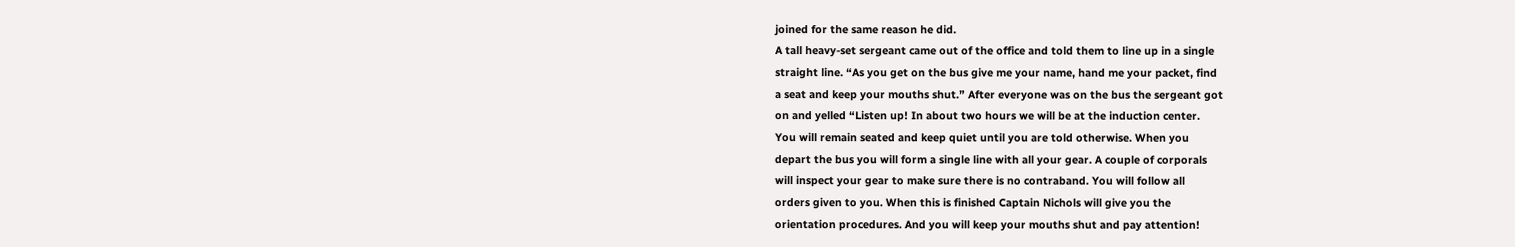joined for the same reason he did.
A tall heavy-set sergeant came out of the office and told them to line up in a single
straight line. “As you get on the bus give me your name, hand me your packet, find
a seat and keep your mouths shut.” After everyone was on the bus the sergeant got
on and yelled “Listen up! In about two hours we will be at the induction center.
You will remain seated and keep quiet until you are told otherwise. When you
depart the bus you will form a single line with all your gear. A couple of corporals
will inspect your gear to make sure there is no contraband. You will follow all
orders given to you. When this is finished Captain Nichols will give you the
orientation procedures. And you will keep your mouths shut and pay attention!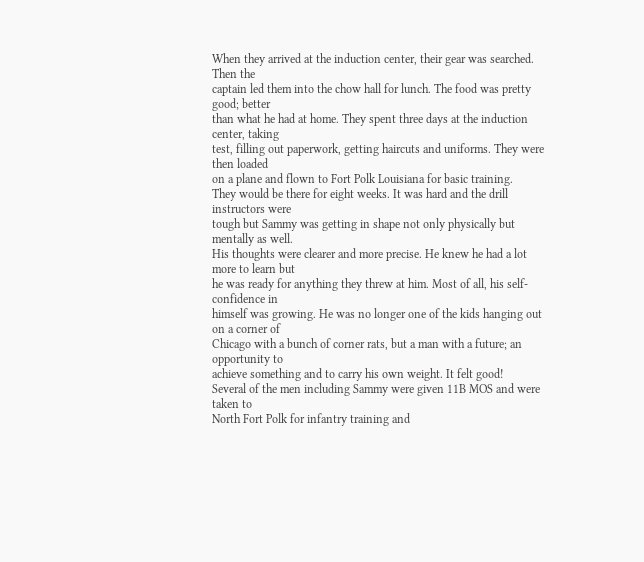When they arrived at the induction center, their gear was searched. Then the
captain led them into the chow hall for lunch. The food was pretty good; better
than what he had at home. They spent three days at the induction center, taking
test, filling out paperwork, getting haircuts and uniforms. They were then loaded
on a plane and flown to Fort Polk Louisiana for basic training.
They would be there for eight weeks. It was hard and the drill instructors were
tough but Sammy was getting in shape not only physically but mentally as well.
His thoughts were clearer and more precise. He knew he had a lot more to learn but
he was ready for anything they threw at him. Most of all, his self-confidence in
himself was growing. He was no longer one of the kids hanging out on a corner of
Chicago with a bunch of corner rats, but a man with a future; an opportunity to
achieve something and to carry his own weight. It felt good!
Several of the men including Sammy were given 11B MOS and were taken to
North Fort Polk for infantry training and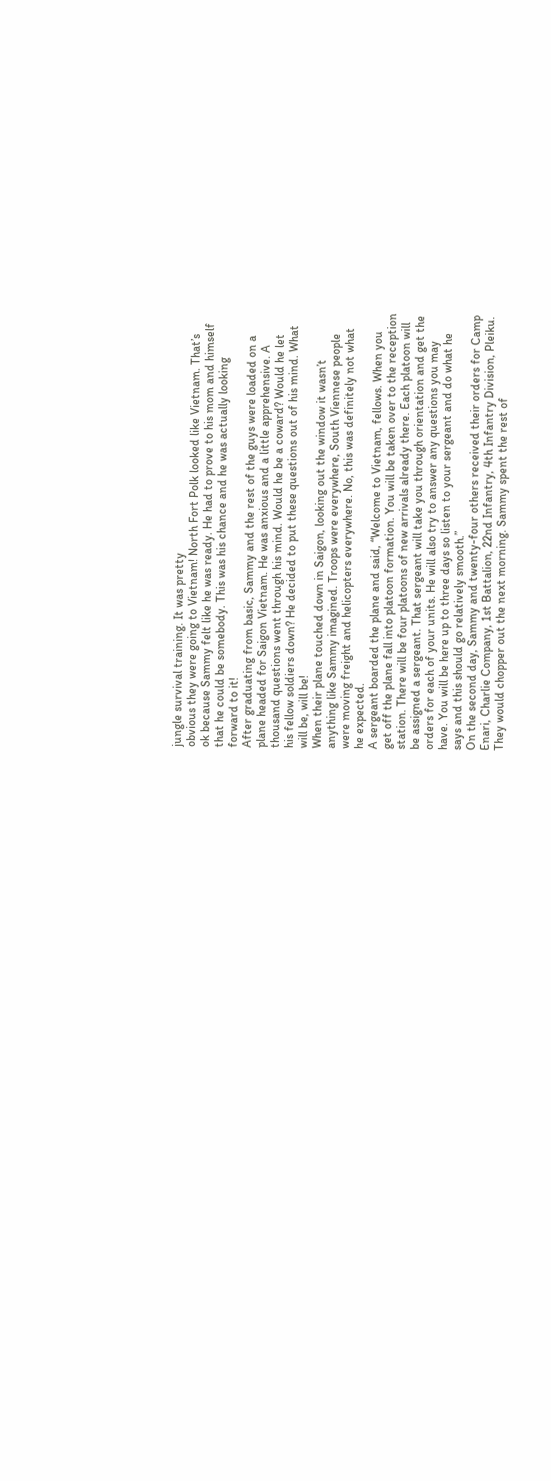jungle survival training. It was pretty
obvious they were going to Vietnam! North Fort Polk looked like Vietnam. That’s
ok because Sammy felt like he was ready. He had to prove to his mom and himself
that he could be somebody. This was his chance and he was actually looking
forward to it!
After graduating from basic, Sammy and the rest of the guys were loaded on a
plane headed for Saigon Vietnam. He was anxious and a little apprehensive. A
thousand questions went through his mind. Would he be a coward? Would he let
his fellow soldiers down? He decided to put these questions out of his mind. What
will be, will be!
When their plane touched down in Saigon, looking out the window it wasn’t
anything like Sammy imagined. Troops were everywhere, South Viennese people
were moving freight and helicopters everywhere. No, this was definitely not what
he expected.
A sergeant boarded the plane and said, “Welcome to Vietnam, fellows. When you
get off the plane fall into platoon formation. You will be taken over to the reception
station. There will be four platoons of new arrivals already there. Each platoon will
be assigned a sergeant. That sergeant will take you through orientation and get the
orders for each of your units. He will also try to answer any questions you may
have. You will be here up to three days so listen to your sergeant and do what he
says and this should go relatively smooth.”
On the second day, Sammy and twenty-four others received their orders for Camp
Enari, Charlie Company, 1st Battalion, 22nd Infantry, 4th Infantry Division, Pleiku.
They would chopper out the next morning. Sammy spent the rest of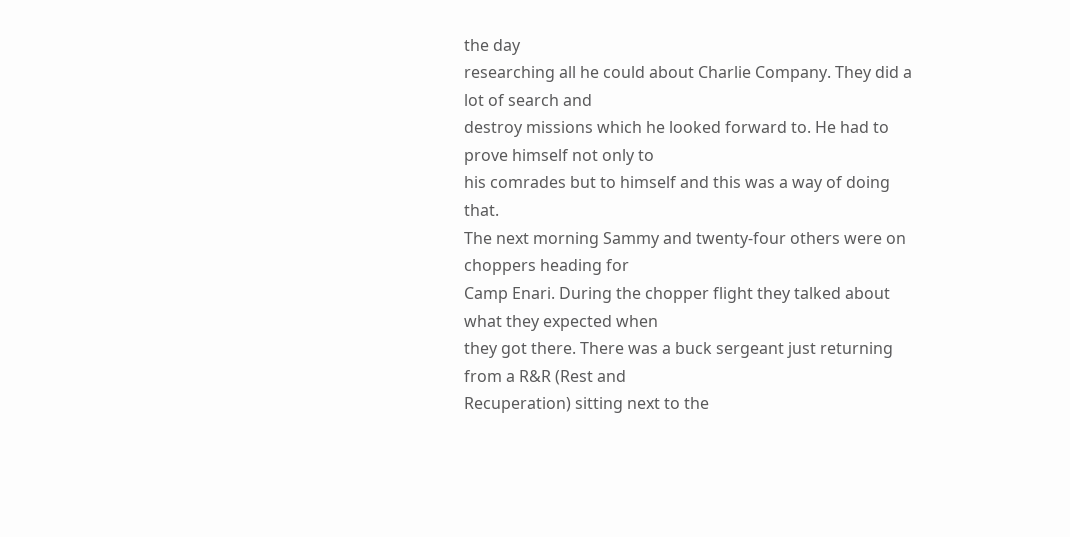the day
researching all he could about Charlie Company. They did a lot of search and
destroy missions which he looked forward to. He had to prove himself not only to
his comrades but to himself and this was a way of doing that.
The next morning Sammy and twenty-four others were on choppers heading for
Camp Enari. During the chopper flight they talked about what they expected when
they got there. There was a buck sergeant just returning from a R&R (Rest and
Recuperation) sitting next to the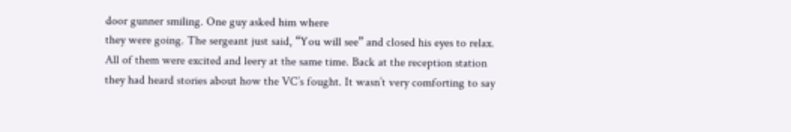door gunner smiling. One guy asked him where
they were going. The sergeant just said, “You will see” and closed his eyes to relax.
All of them were excited and leery at the same time. Back at the reception station
they had heard stories about how the VC’s fought. It wasn’t very comforting to say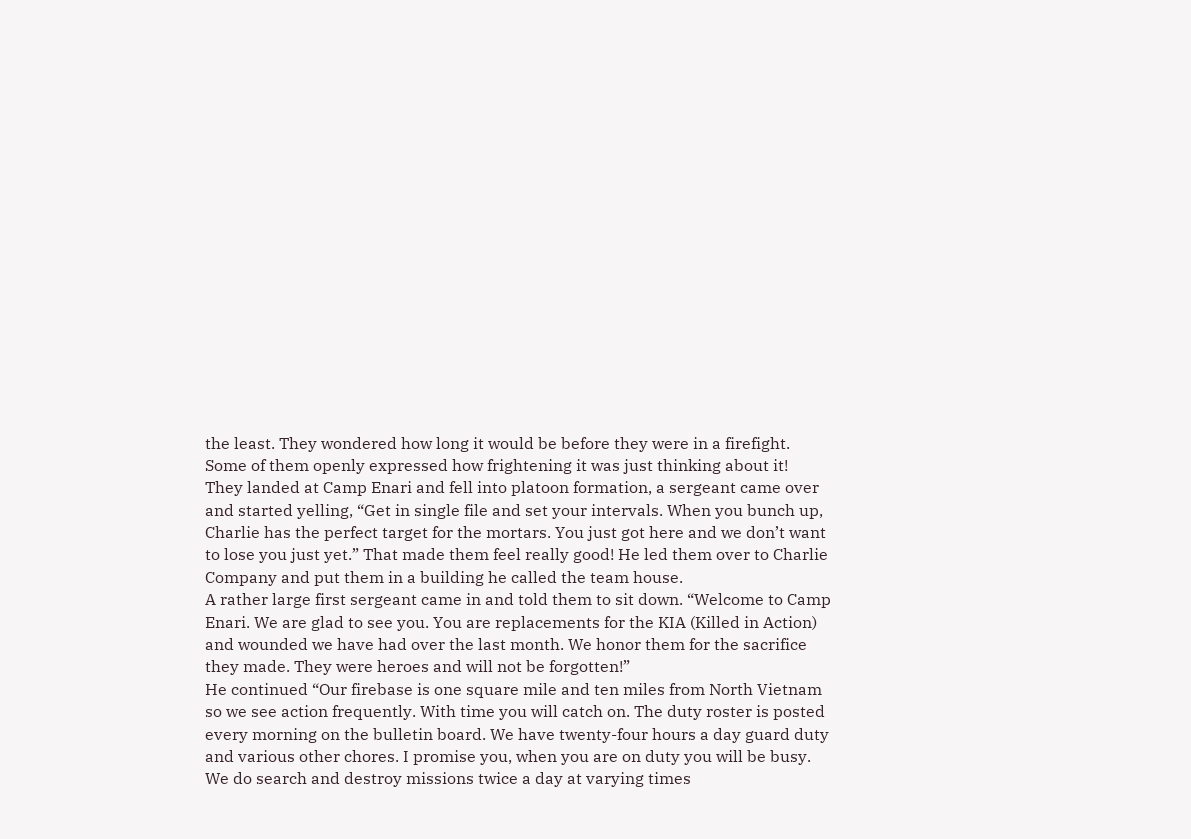the least. They wondered how long it would be before they were in a firefight.
Some of them openly expressed how frightening it was just thinking about it!
They landed at Camp Enari and fell into platoon formation, a sergeant came over
and started yelling, “Get in single file and set your intervals. When you bunch up,
Charlie has the perfect target for the mortars. You just got here and we don’t want
to lose you just yet.” That made them feel really good! He led them over to Charlie
Company and put them in a building he called the team house.
A rather large first sergeant came in and told them to sit down. “Welcome to Camp
Enari. We are glad to see you. You are replacements for the KIA (Killed in Action)
and wounded we have had over the last month. We honor them for the sacrifice
they made. They were heroes and will not be forgotten!”
He continued “Our firebase is one square mile and ten miles from North Vietnam
so we see action frequently. With time you will catch on. The duty roster is posted
every morning on the bulletin board. We have twenty-four hours a day guard duty
and various other chores. I promise you, when you are on duty you will be busy.
We do search and destroy missions twice a day at varying times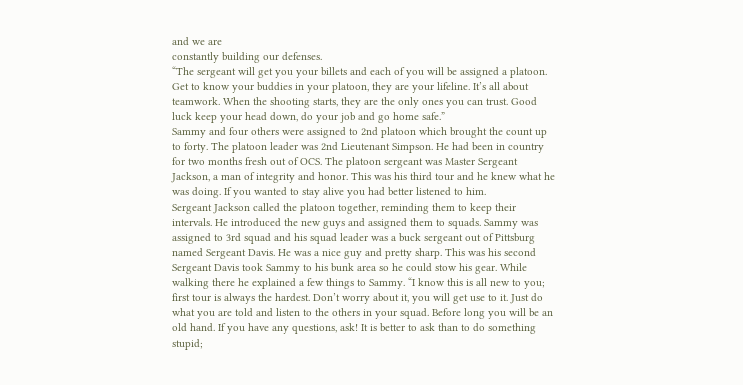and we are
constantly building our defenses.
“The sergeant will get you your billets and each of you will be assigned a platoon.
Get to know your buddies in your platoon, they are your lifeline. It’s all about
teamwork. When the shooting starts, they are the only ones you can trust. Good
luck keep your head down, do your job and go home safe.”
Sammy and four others were assigned to 2nd platoon which brought the count up
to forty. The platoon leader was 2nd Lieutenant Simpson. He had been in country
for two months fresh out of OCS. The platoon sergeant was Master Sergeant
Jackson, a man of integrity and honor. This was his third tour and he knew what he
was doing. If you wanted to stay alive you had better listened to him.
Sergeant Jackson called the platoon together, reminding them to keep their
intervals. He introduced the new guys and assigned them to squads. Sammy was
assigned to 3rd squad and his squad leader was a buck sergeant out of Pittsburg
named Sergeant Davis. He was a nice guy and pretty sharp. This was his second
Sergeant Davis took Sammy to his bunk area so he could stow his gear. While
walking there he explained a few things to Sammy. “I know this is all new to you;
first tour is always the hardest. Don’t worry about it, you will get use to it. Just do
what you are told and listen to the others in your squad. Before long you will be an
old hand. If you have any questions, ask! It is better to ask than to do something
stupid;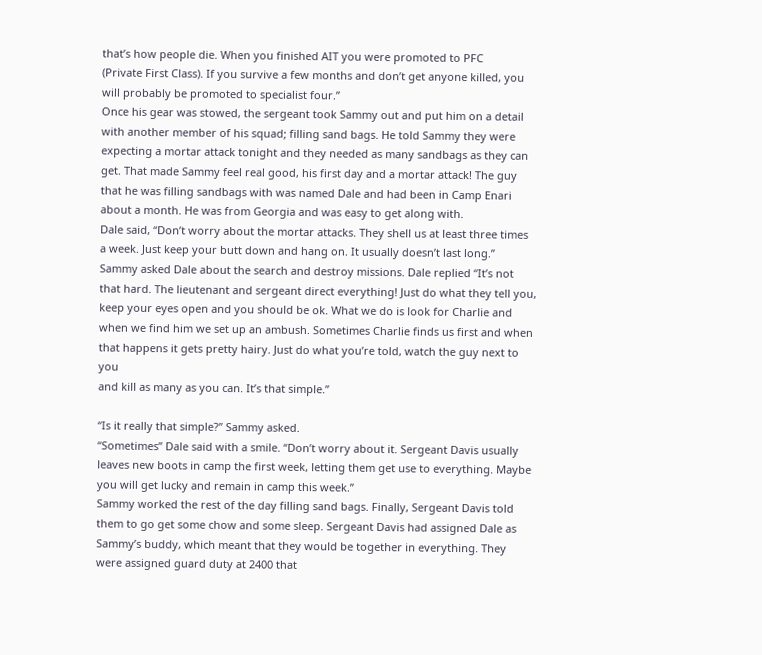that’s how people die. When you finished AIT you were promoted to PFC
(Private First Class). If you survive a few months and don’t get anyone killed, you
will probably be promoted to specialist four.”
Once his gear was stowed, the sergeant took Sammy out and put him on a detail
with another member of his squad; filling sand bags. He told Sammy they were
expecting a mortar attack tonight and they needed as many sandbags as they can
get. That made Sammy feel real good, his first day and a mortar attack! The guy
that he was filling sandbags with was named Dale and had been in Camp Enari
about a month. He was from Georgia and was easy to get along with.
Dale said, “Don’t worry about the mortar attacks. They shell us at least three times
a week. Just keep your butt down and hang on. It usually doesn’t last long.”
Sammy asked Dale about the search and destroy missions. Dale replied “It’s not
that hard. The lieutenant and sergeant direct everything! Just do what they tell you,
keep your eyes open and you should be ok. What we do is look for Charlie and
when we find him we set up an ambush. Sometimes Charlie finds us first and when
that happens it gets pretty hairy. Just do what you’re told, watch the guy next to you
and kill as many as you can. It’s that simple.”

“Is it really that simple?” Sammy asked.
“Sometimes” Dale said with a smile. “Don’t worry about it. Sergeant Davis usually
leaves new boots in camp the first week, letting them get use to everything. Maybe
you will get lucky and remain in camp this week.”
Sammy worked the rest of the day filling sand bags. Finally, Sergeant Davis told
them to go get some chow and some sleep. Sergeant Davis had assigned Dale as
Sammy’s buddy, which meant that they would be together in everything. They
were assigned guard duty at 2400 that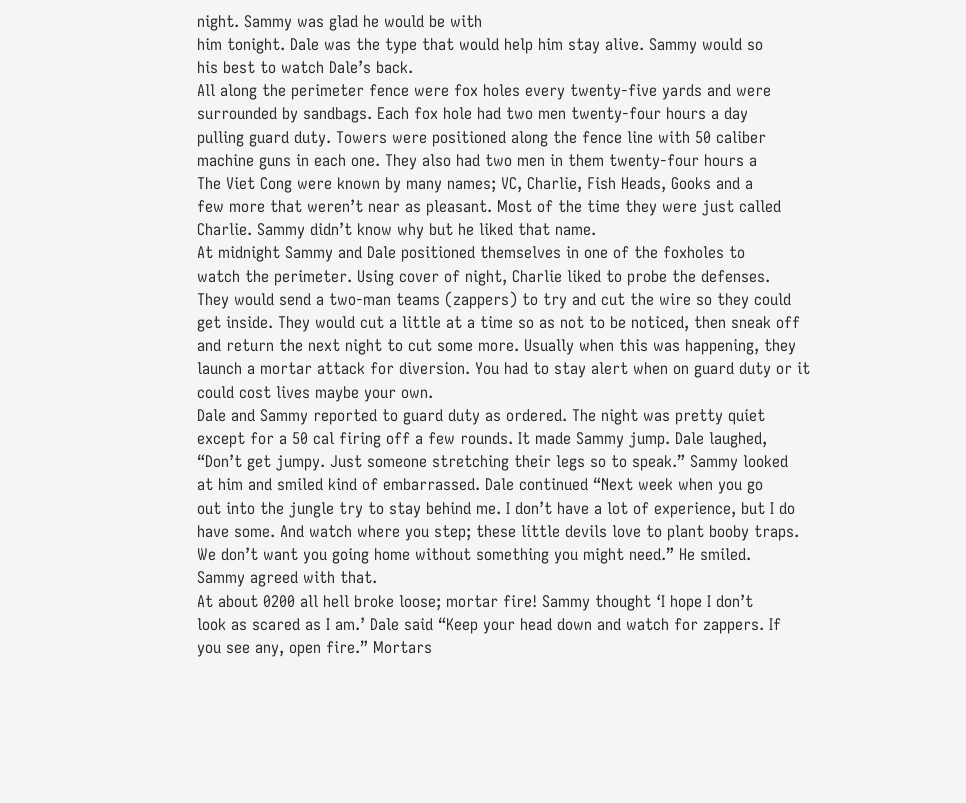night. Sammy was glad he would be with
him tonight. Dale was the type that would help him stay alive. Sammy would so
his best to watch Dale’s back.
All along the perimeter fence were fox holes every twenty-five yards and were
surrounded by sandbags. Each fox hole had two men twenty-four hours a day
pulling guard duty. Towers were positioned along the fence line with 50 caliber
machine guns in each one. They also had two men in them twenty-four hours a
The Viet Cong were known by many names; VC, Charlie, Fish Heads, Gooks and a
few more that weren’t near as pleasant. Most of the time they were just called
Charlie. Sammy didn’t know why but he liked that name.
At midnight Sammy and Dale positioned themselves in one of the foxholes to
watch the perimeter. Using cover of night, Charlie liked to probe the defenses.
They would send a two-man teams (zappers) to try and cut the wire so they could
get inside. They would cut a little at a time so as not to be noticed, then sneak off
and return the next night to cut some more. Usually when this was happening, they
launch a mortar attack for diversion. You had to stay alert when on guard duty or it
could cost lives maybe your own.
Dale and Sammy reported to guard duty as ordered. The night was pretty quiet
except for a 50 cal firing off a few rounds. It made Sammy jump. Dale laughed,
“Don’t get jumpy. Just someone stretching their legs so to speak.” Sammy looked
at him and smiled kind of embarrassed. Dale continued “Next week when you go
out into the jungle try to stay behind me. I don’t have a lot of experience, but I do
have some. And watch where you step; these little devils love to plant booby traps.
We don’t want you going home without something you might need.” He smiled.
Sammy agreed with that.
At about 0200 all hell broke loose; mortar fire! Sammy thought ‘I hope I don’t
look as scared as I am.’ Dale said “Keep your head down and watch for zappers. If
you see any, open fire.” Mortars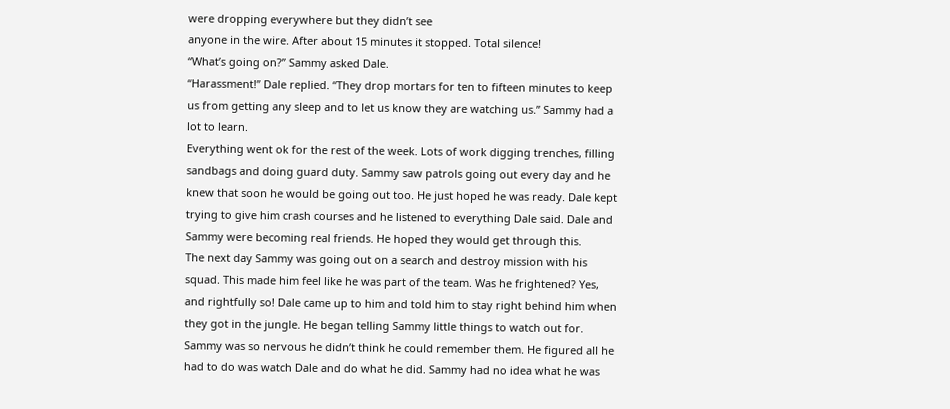were dropping everywhere but they didn’t see
anyone in the wire. After about 15 minutes it stopped. Total silence!
“What’s going on?” Sammy asked Dale.
“Harassment!” Dale replied. “They drop mortars for ten to fifteen minutes to keep
us from getting any sleep and to let us know they are watching us.” Sammy had a
lot to learn.
Everything went ok for the rest of the week. Lots of work digging trenches, filling
sandbags and doing guard duty. Sammy saw patrols going out every day and he
knew that soon he would be going out too. He just hoped he was ready. Dale kept
trying to give him crash courses and he listened to everything Dale said. Dale and
Sammy were becoming real friends. He hoped they would get through this.
The next day Sammy was going out on a search and destroy mission with his
squad. This made him feel like he was part of the team. Was he frightened? Yes,
and rightfully so! Dale came up to him and told him to stay right behind him when
they got in the jungle. He began telling Sammy little things to watch out for.
Sammy was so nervous he didn’t think he could remember them. He figured all he
had to do was watch Dale and do what he did. Sammy had no idea what he was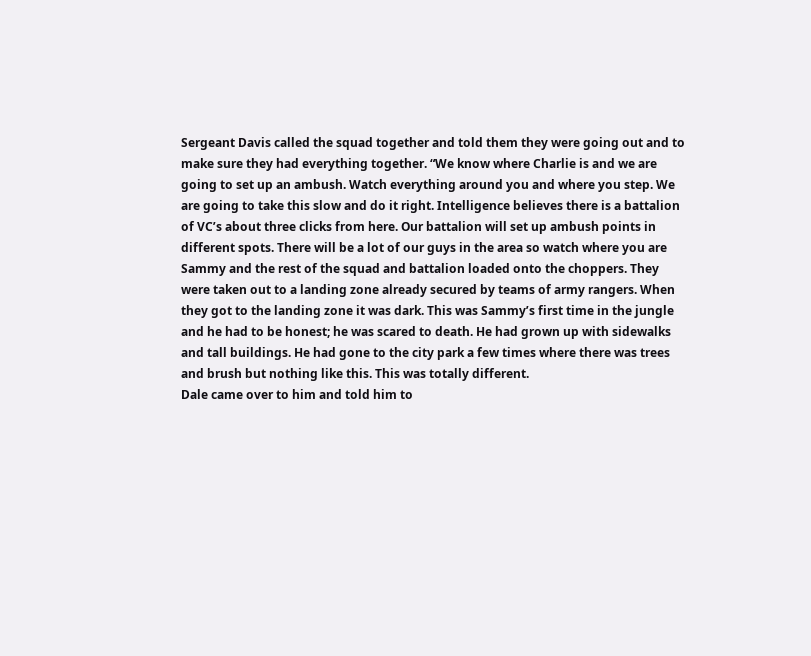Sergeant Davis called the squad together and told them they were going out and to
make sure they had everything together. “We know where Charlie is and we are
going to set up an ambush. Watch everything around you and where you step. We
are going to take this slow and do it right. Intelligence believes there is a battalion
of VC’s about three clicks from here. Our battalion will set up ambush points in
different spots. There will be a lot of our guys in the area so watch where you are
Sammy and the rest of the squad and battalion loaded onto the choppers. They
were taken out to a landing zone already secured by teams of army rangers. When
they got to the landing zone it was dark. This was Sammy’s first time in the jungle
and he had to be honest; he was scared to death. He had grown up with sidewalks
and tall buildings. He had gone to the city park a few times where there was trees
and brush but nothing like this. This was totally different.
Dale came over to him and told him to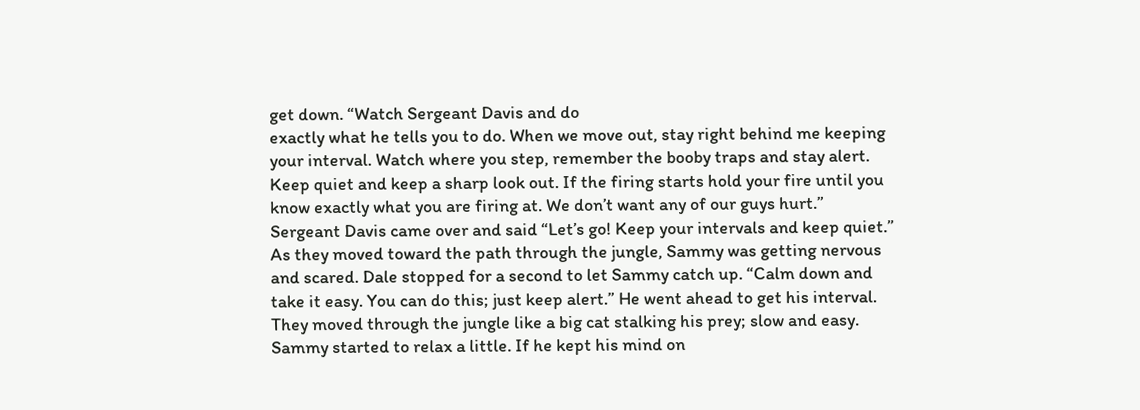get down. “Watch Sergeant Davis and do
exactly what he tells you to do. When we move out, stay right behind me keeping
your interval. Watch where you step, remember the booby traps and stay alert.
Keep quiet and keep a sharp look out. If the firing starts hold your fire until you
know exactly what you are firing at. We don’t want any of our guys hurt.”
Sergeant Davis came over and said “Let’s go! Keep your intervals and keep quiet.”
As they moved toward the path through the jungle, Sammy was getting nervous
and scared. Dale stopped for a second to let Sammy catch up. “Calm down and
take it easy. You can do this; just keep alert.” He went ahead to get his interval.
They moved through the jungle like a big cat stalking his prey; slow and easy.
Sammy started to relax a little. If he kept his mind on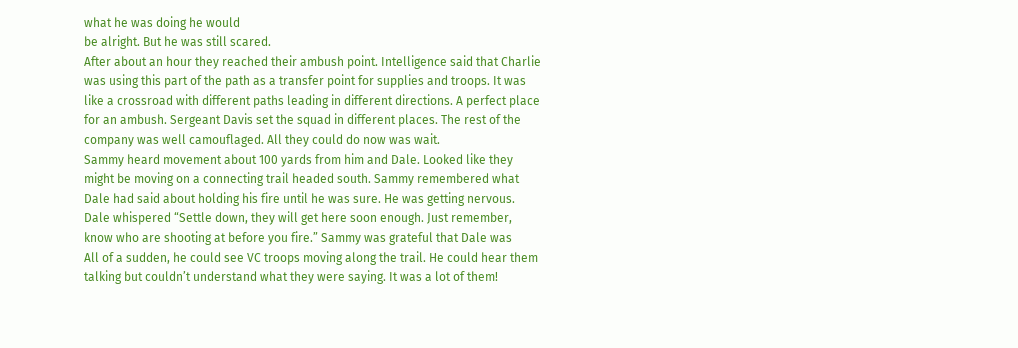what he was doing he would
be alright. But he was still scared.
After about an hour they reached their ambush point. Intelligence said that Charlie
was using this part of the path as a transfer point for supplies and troops. It was
like a crossroad with different paths leading in different directions. A perfect place
for an ambush. Sergeant Davis set the squad in different places. The rest of the
company was well camouflaged. All they could do now was wait.
Sammy heard movement about 100 yards from him and Dale. Looked like they
might be moving on a connecting trail headed south. Sammy remembered what
Dale had said about holding his fire until he was sure. He was getting nervous.
Dale whispered “Settle down, they will get here soon enough. Just remember,
know who are shooting at before you fire.” Sammy was grateful that Dale was
All of a sudden, he could see VC troops moving along the trail. He could hear them
talking but couldn’t understand what they were saying. It was a lot of them!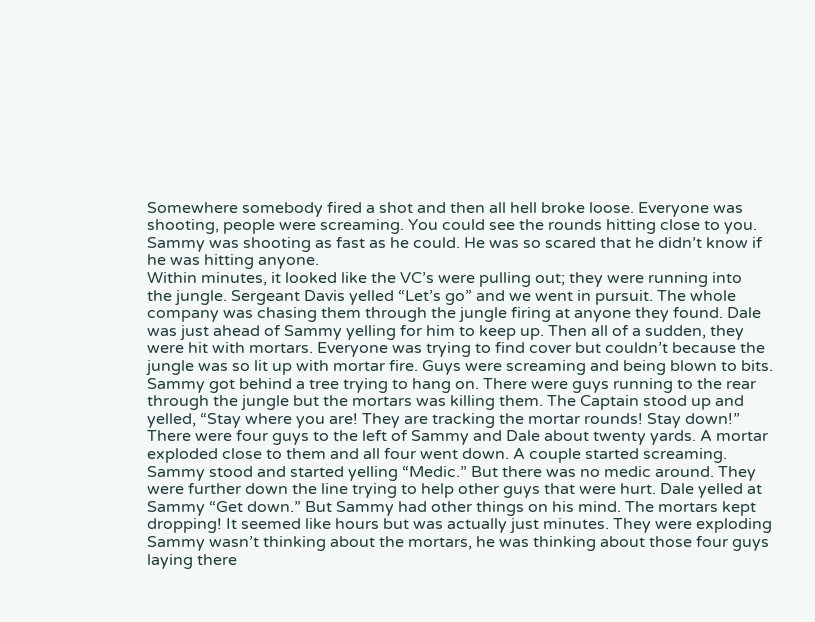Somewhere somebody fired a shot and then all hell broke loose. Everyone was
shooting, people were screaming. You could see the rounds hitting close to you.
Sammy was shooting as fast as he could. He was so scared that he didn’t know if
he was hitting anyone.
Within minutes, it looked like the VC’s were pulling out; they were running into
the jungle. Sergeant Davis yelled “Let’s go” and we went in pursuit. The whole
company was chasing them through the jungle firing at anyone they found. Dale
was just ahead of Sammy yelling for him to keep up. Then all of a sudden, they
were hit with mortars. Everyone was trying to find cover but couldn’t because the
jungle was so lit up with mortar fire. Guys were screaming and being blown to bits.
Sammy got behind a tree trying to hang on. There were guys running to the rear
through the jungle but the mortars was killing them. The Captain stood up and
yelled, “Stay where you are! They are tracking the mortar rounds! Stay down!”
There were four guys to the left of Sammy and Dale about twenty yards. A mortar
exploded close to them and all four went down. A couple started screaming.
Sammy stood and started yelling “Medic.” But there was no medic around. They
were further down the line trying to help other guys that were hurt. Dale yelled at
Sammy “Get down.” But Sammy had other things on his mind. The mortars kept
dropping! It seemed like hours but was actually just minutes. They were exploding
Sammy wasn’t thinking about the mortars, he was thinking about those four guys
laying there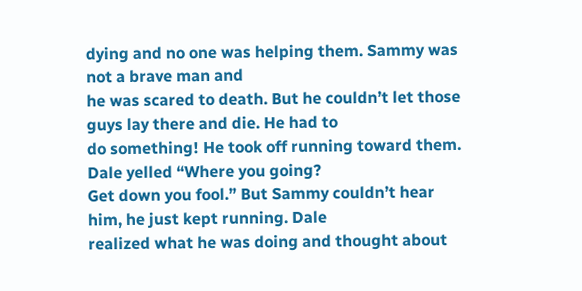dying and no one was helping them. Sammy was not a brave man and
he was scared to death. But he couldn’t let those guys lay there and die. He had to
do something! He took off running toward them. Dale yelled “Where you going?
Get down you fool.” But Sammy couldn’t hear him, he just kept running. Dale
realized what he was doing and thought about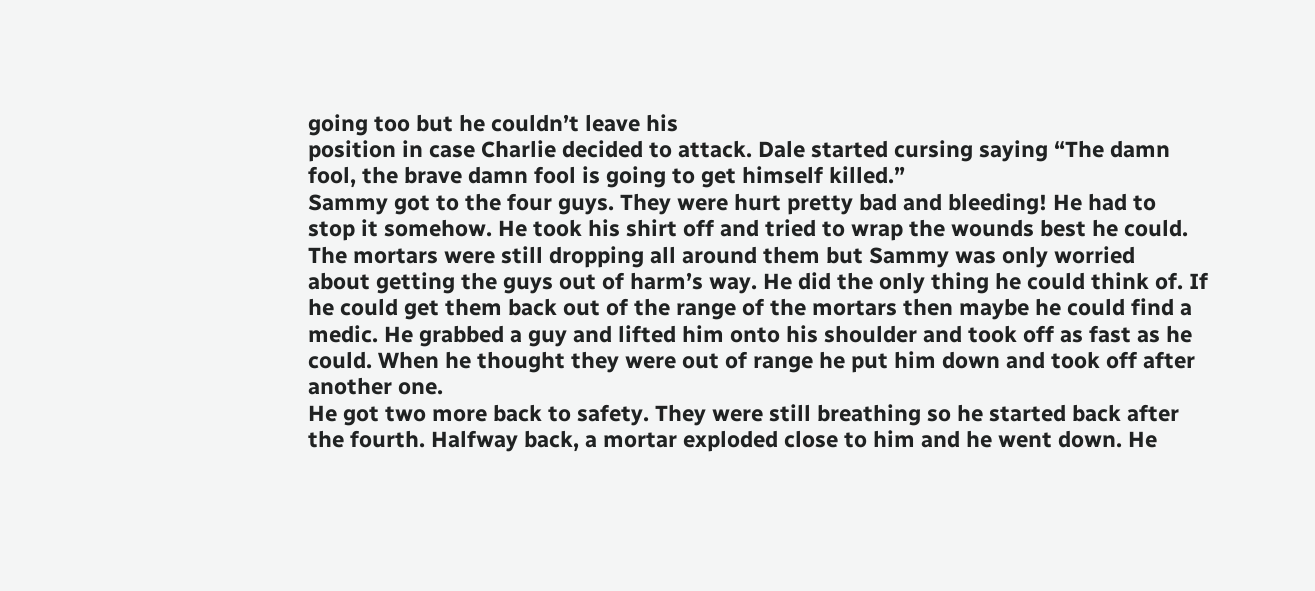going too but he couldn’t leave his
position in case Charlie decided to attack. Dale started cursing saying “The damn
fool, the brave damn fool is going to get himself killed.”
Sammy got to the four guys. They were hurt pretty bad and bleeding! He had to
stop it somehow. He took his shirt off and tried to wrap the wounds best he could.
The mortars were still dropping all around them but Sammy was only worried
about getting the guys out of harm’s way. He did the only thing he could think of. If
he could get them back out of the range of the mortars then maybe he could find a
medic. He grabbed a guy and lifted him onto his shoulder and took off as fast as he
could. When he thought they were out of range he put him down and took off after
another one.
He got two more back to safety. They were still breathing so he started back after
the fourth. Halfway back, a mortar exploded close to him and he went down. He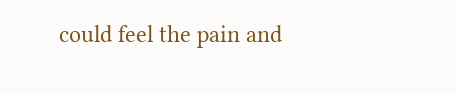could feel the pain and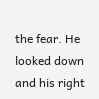the fear. He looked down and his right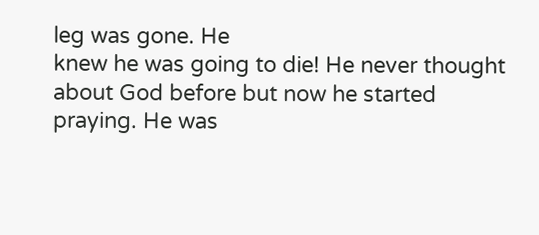leg was gone. He
knew he was going to die! He never thought about God before but now he started
praying. He was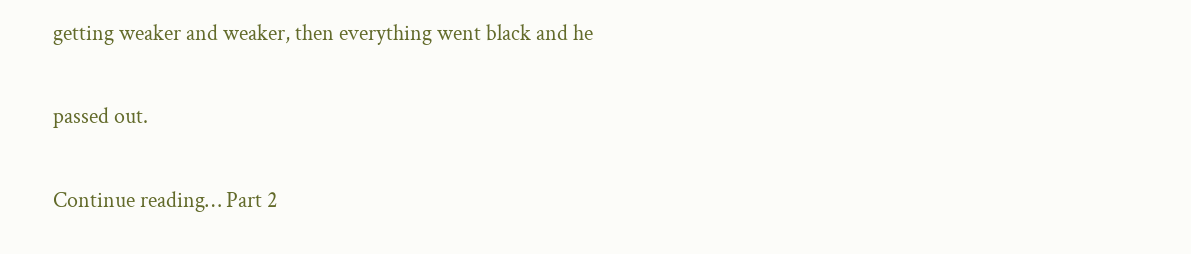getting weaker and weaker, then everything went black and he

passed out.

Continue reading… Part 2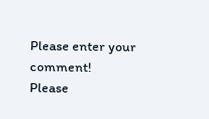Please enter your comment!
Please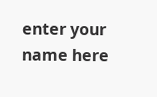enter your name here